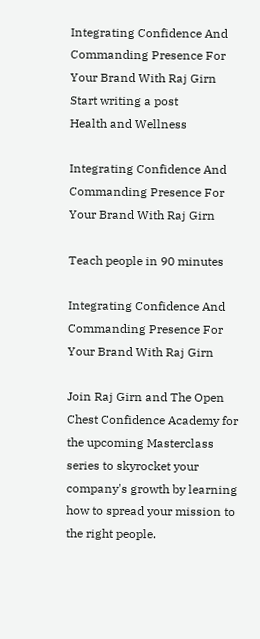Integrating Confidence And Commanding Presence For Your Brand With Raj Girn
Start writing a post
Health and Wellness

Integrating Confidence And Commanding Presence For Your Brand With Raj Girn

Teach people in 90 minutes

Integrating Confidence And Commanding Presence For Your Brand With Raj Girn

Join Raj Girn and The Open Chest Confidence Academy for the upcoming Masterclass series to skyrocket your company's growth by learning how to spread your mission to the right people.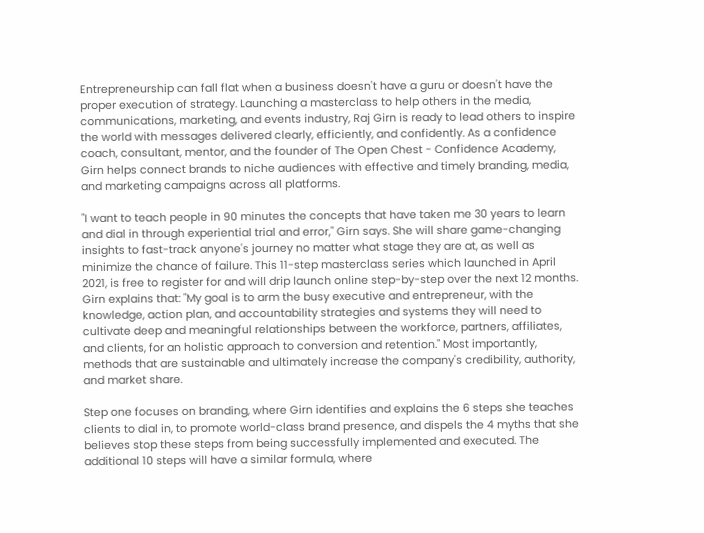Entrepreneurship can fall flat when a business doesn't have a guru or doesn't have the proper execution of strategy. Launching a masterclass to help others in the media, communications, marketing, and events industry, Raj Girn is ready to lead others to inspire the world with messages delivered clearly, efficiently, and confidently. As a confidence coach, consultant, mentor, and the founder of The Open Chest - Confidence Academy, Girn helps connect brands to niche audiences with effective and timely branding, media, and marketing campaigns across all platforms.

"I want to teach people in 90 minutes the concepts that have taken me 30 years to learn and dial in through experiential trial and error," Girn says. She will share game-changing insights to fast-track anyone's journey no matter what stage they are at, as well as minimize the chance of failure. This 11-step masterclass series which launched in April 2021, is free to register for and will drip launch online step-by-step over the next 12 months. Girn explains that: "My goal is to arm the busy executive and entrepreneur, with the knowledge, action plan, and accountability strategies and systems they will need to cultivate deep and meaningful relationships between the workforce, partners, affiliates, and clients, for an holistic approach to conversion and retention." Most importantly, methods that are sustainable and ultimately increase the company's credibility, authority, and market share.

Step one focuses on branding, where Girn identifies and explains the 6 steps she teaches clients to dial in, to promote world-class brand presence, and dispels the 4 myths that she believes stop these steps from being successfully implemented and executed. The additional 10 steps will have a similar formula, where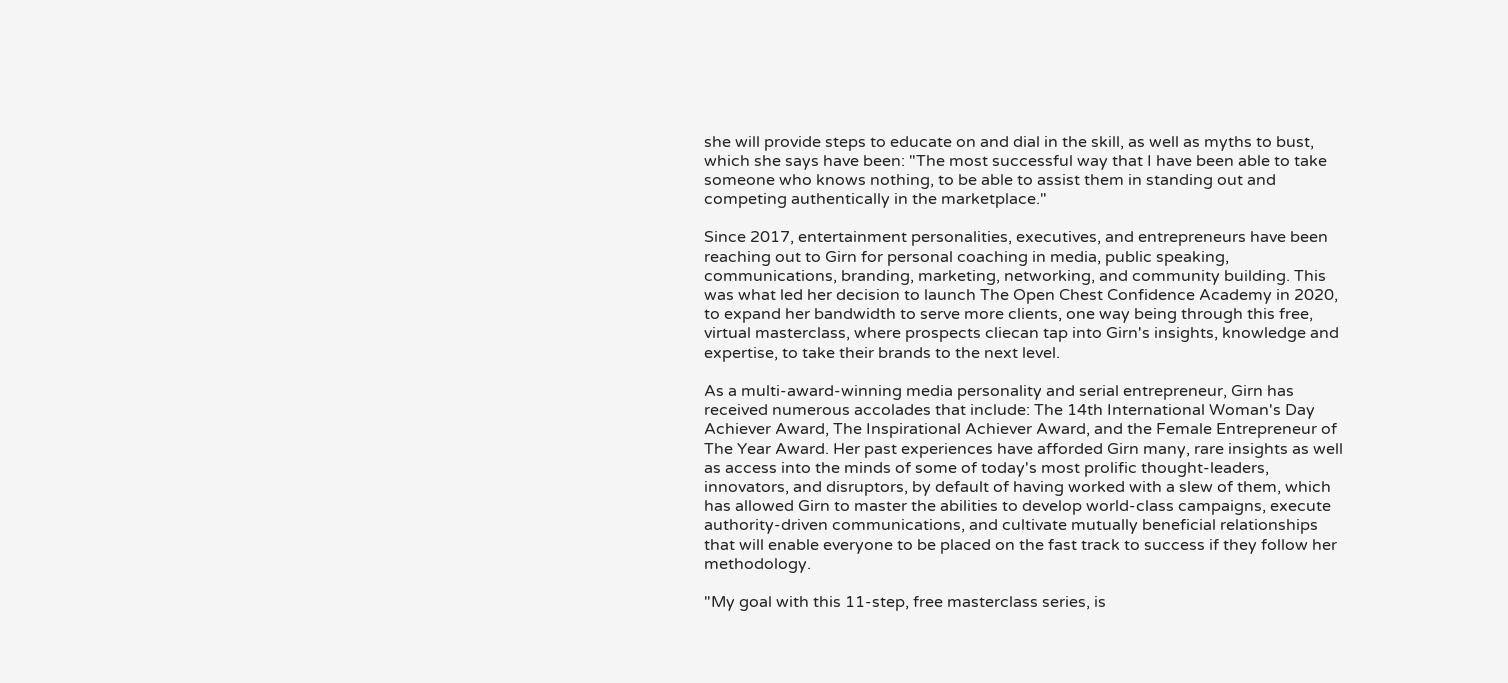she will provide steps to educate on and dial in the skill, as well as myths to bust, which she says have been: "The most successful way that I have been able to take someone who knows nothing, to be able to assist them in standing out and competing authentically in the marketplace."

Since 2017, entertainment personalities, executives, and entrepreneurs have been reaching out to Girn for personal coaching in media, public speaking, communications, branding, marketing, networking, and community building. This was what led her decision to launch The Open Chest Confidence Academy in 2020, to expand her bandwidth to serve more clients, one way being through this free, virtual masterclass, where prospects cliecan tap into Girn's insights, knowledge and expertise, to take their brands to the next level.

As a multi-award-winning media personality and serial entrepreneur, Girn has received numerous accolades that include: The 14th International Woman's Day Achiever Award, The Inspirational Achiever Award, and the Female Entrepreneur of The Year Award. Her past experiences have afforded Girn many, rare insights as well as access into the minds of some of today's most prolific thought-leaders, innovators, and disruptors, by default of having worked with a slew of them, which has allowed Girn to master the abilities to develop world-class campaigns, execute authority-driven communications, and cultivate mutually beneficial relationships that will enable everyone to be placed on the fast track to success if they follow her methodology.

"My goal with this 11-step, free masterclass series, is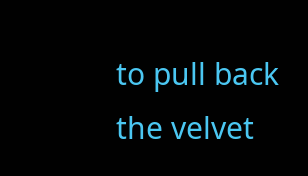to pull back the velvet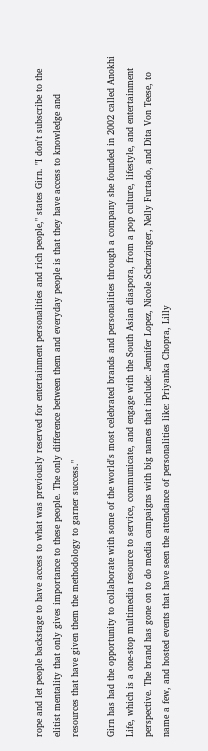rope and let people backstage to have access to what was previously reserved for entertainment personalities and rich people," states Girn. "I don't subscribe to the elitist mentality that only gives importance to these people. The only difference between them and everyday people is that they have access to knowledge and resources that have given them the methodology to garner success."

Girn has had the opportunity to collaborate with some of the world's most celebrated brands and personalities through a company she founded in 2002 called Anokhi Life, which is a one-stop multimedia resource to service, communicate, and engage with the South Asian diaspora, from a pop culture, lifestyle, and entertainment perspective. The brand has gone on to do media campaigns with big names that include: Jennifer Lopez, Nicole Scherzinger, Nelly Furtado, and Dita Von Teese, to name a few, and hosted events that have seen the attendance of personalities like: Priyanka Chopra, Lilly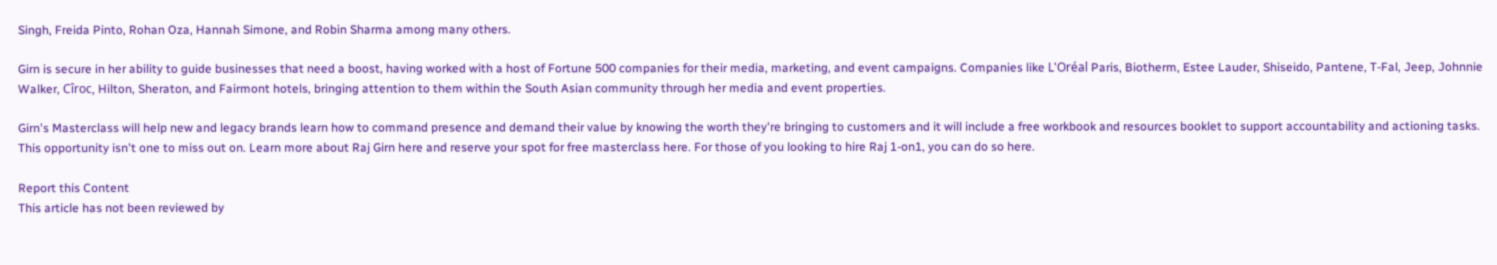Singh, Freida Pinto, Rohan Oza, Hannah Simone, and Robin Sharma among many others.

Girn is secure in her ability to guide businesses that need a boost, having worked with a host of Fortune 500 companies for their media, marketing, and event campaigns. Companies like L'Oréal Paris, Biotherm, Estee Lauder, Shiseido, Pantene, T-Fal, Jeep, Johnnie Walker, Cîroc, Hilton, Sheraton, and Fairmont hotels, bringing attention to them within the South Asian community through her media and event properties.

Girn's Masterclass will help new and legacy brands learn how to command presence and demand their value by knowing the worth they're bringing to customers and it will include a free workbook and resources booklet to support accountability and actioning tasks. This opportunity isn't one to miss out on. Learn more about Raj Girn here and reserve your spot for free masterclass here. For those of you looking to hire Raj 1-on1, you can do so here.

Report this Content
This article has not been reviewed by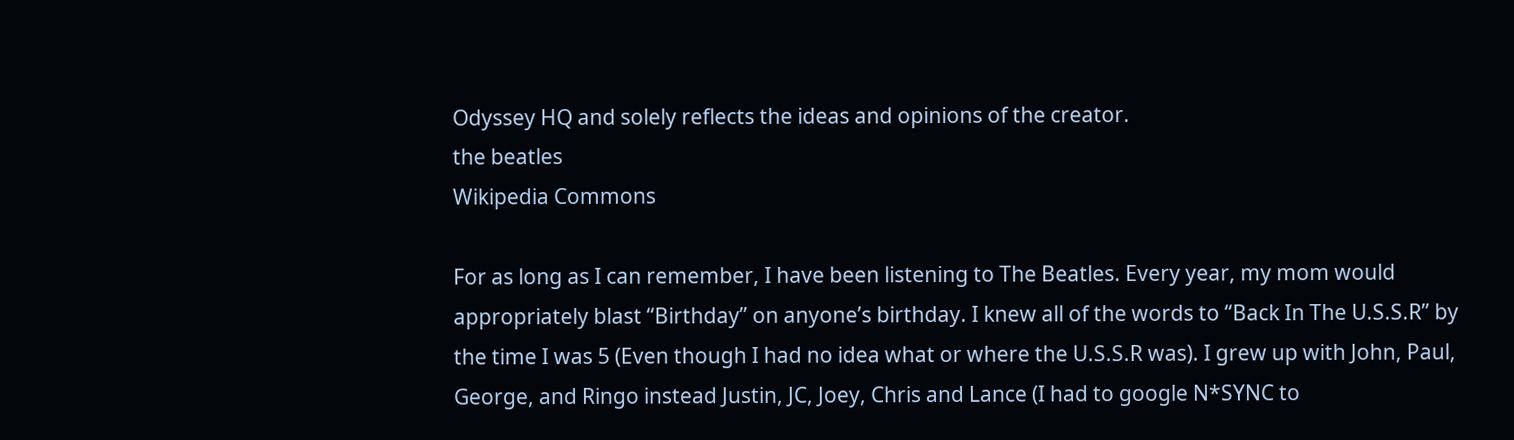Odyssey HQ and solely reflects the ideas and opinions of the creator.
the beatles
Wikipedia Commons

For as long as I can remember, I have been listening to The Beatles. Every year, my mom would appropriately blast “Birthday” on anyone’s birthday. I knew all of the words to “Back In The U.S.S.R” by the time I was 5 (Even though I had no idea what or where the U.S.S.R was). I grew up with John, Paul, George, and Ringo instead Justin, JC, Joey, Chris and Lance (I had to google N*SYNC to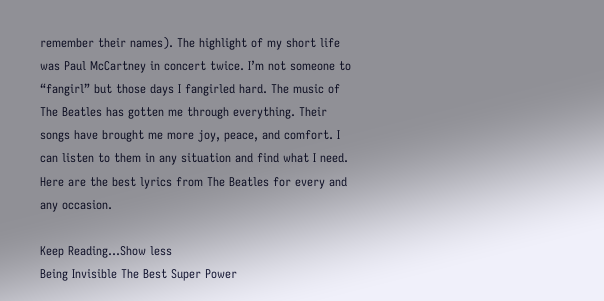remember their names). The highlight of my short life was Paul McCartney in concert twice. I’m not someone to “fangirl” but those days I fangirled hard. The music of The Beatles has gotten me through everything. Their songs have brought me more joy, peace, and comfort. I can listen to them in any situation and find what I need. Here are the best lyrics from The Beatles for every and any occasion.

Keep Reading...Show less
Being Invisible The Best Super Power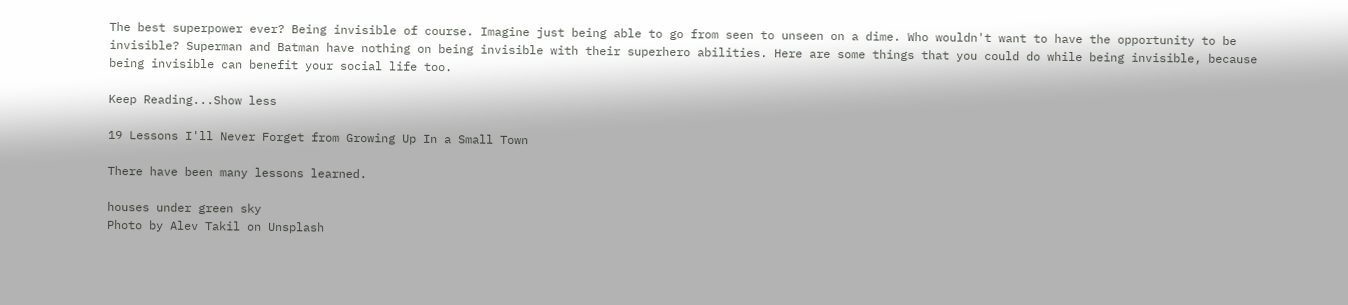The best superpower ever? Being invisible of course. Imagine just being able to go from seen to unseen on a dime. Who wouldn't want to have the opportunity to be invisible? Superman and Batman have nothing on being invisible with their superhero abilities. Here are some things that you could do while being invisible, because being invisible can benefit your social life too.

Keep Reading...Show less

19 Lessons I'll Never Forget from Growing Up In a Small Town

There have been many lessons learned.

houses under green sky
Photo by Alev Takil on Unsplash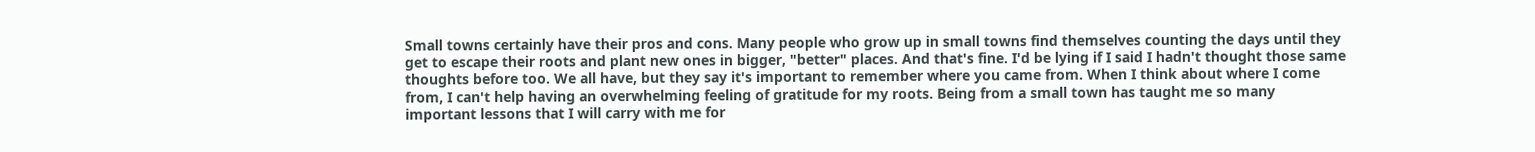Small towns certainly have their pros and cons. Many people who grow up in small towns find themselves counting the days until they get to escape their roots and plant new ones in bigger, "better" places. And that's fine. I'd be lying if I said I hadn't thought those same thoughts before too. We all have, but they say it's important to remember where you came from. When I think about where I come from, I can't help having an overwhelming feeling of gratitude for my roots. Being from a small town has taught me so many important lessons that I will carry with me for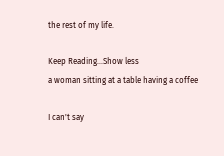the rest of my life.

Keep Reading...Show less
a woman sitting at a table having a coffee

I can't say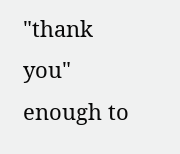"thank you" enough to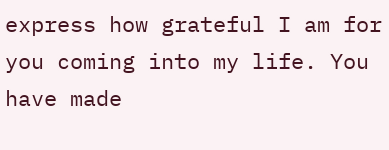express how grateful I am for you coming into my life. You have made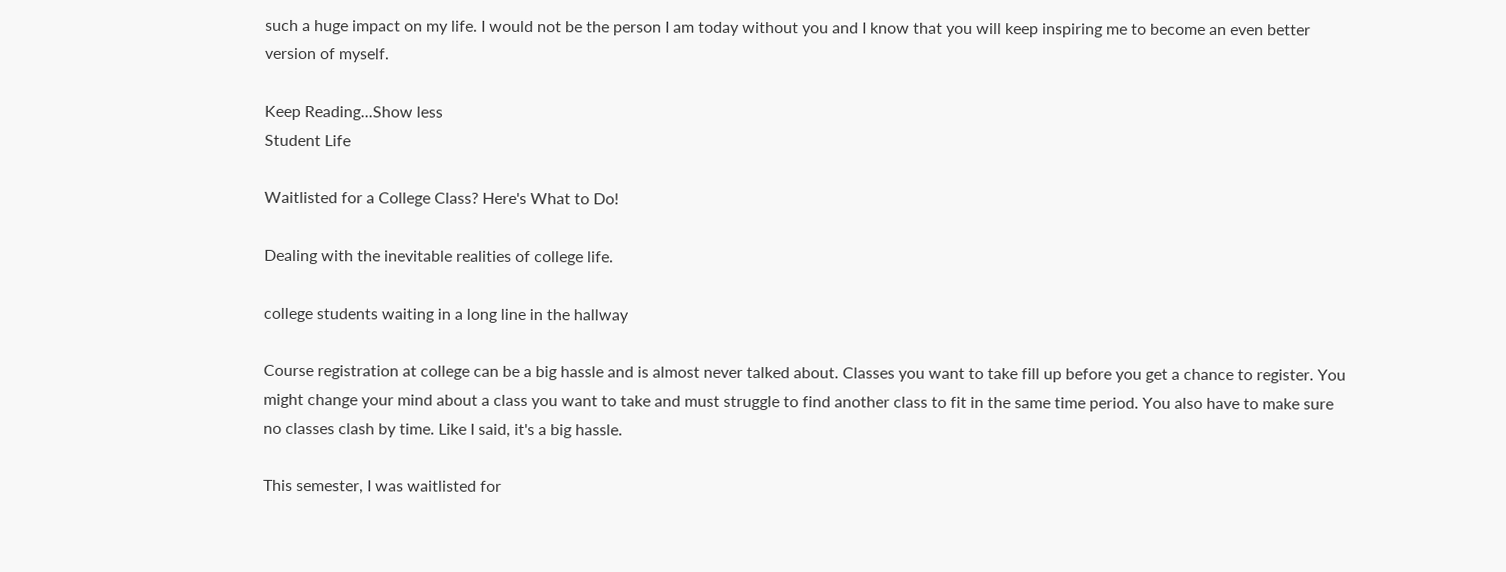such a huge impact on my life. I would not be the person I am today without you and I know that you will keep inspiring me to become an even better version of myself.

Keep Reading...Show less
Student Life

Waitlisted for a College Class? Here's What to Do!

Dealing with the inevitable realities of college life.

college students waiting in a long line in the hallway

Course registration at college can be a big hassle and is almost never talked about. Classes you want to take fill up before you get a chance to register. You might change your mind about a class you want to take and must struggle to find another class to fit in the same time period. You also have to make sure no classes clash by time. Like I said, it's a big hassle.

This semester, I was waitlisted for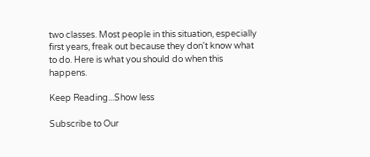two classes. Most people in this situation, especially first years, freak out because they don't know what to do. Here is what you should do when this happens.

Keep Reading...Show less

Subscribe to Our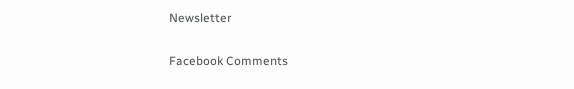Newsletter

Facebook Comments